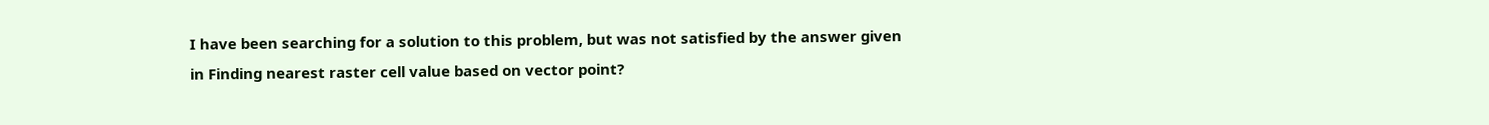I have been searching for a solution to this problem, but was not satisfied by the answer given in Finding nearest raster cell value based on vector point?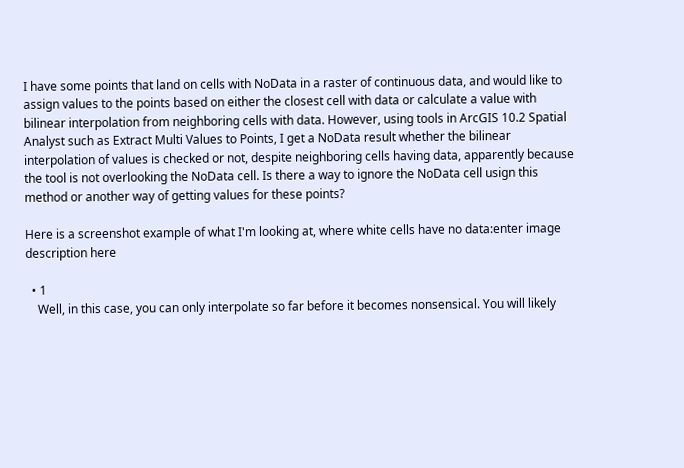I have some points that land on cells with NoData in a raster of continuous data, and would like to assign values to the points based on either the closest cell with data or calculate a value with bilinear interpolation from neighboring cells with data. However, using tools in ArcGIS 10.2 Spatial Analyst such as Extract Multi Values to Points, I get a NoData result whether the bilinear interpolation of values is checked or not, despite neighboring cells having data, apparently because the tool is not overlooking the NoData cell. Is there a way to ignore the NoData cell usign this method or another way of getting values for these points?

Here is a screenshot example of what I'm looking at, where white cells have no data:enter image description here

  • 1
    Well, in this case, you can only interpolate so far before it becomes nonsensical. You will likely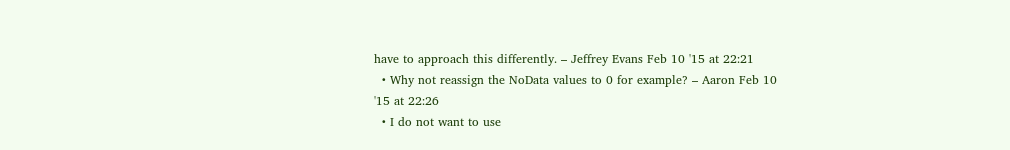have to approach this differently. – Jeffrey Evans Feb 10 '15 at 22:21
  • Why not reassign the NoData values to 0 for example? – Aaron Feb 10 '15 at 22:26
  • I do not want to use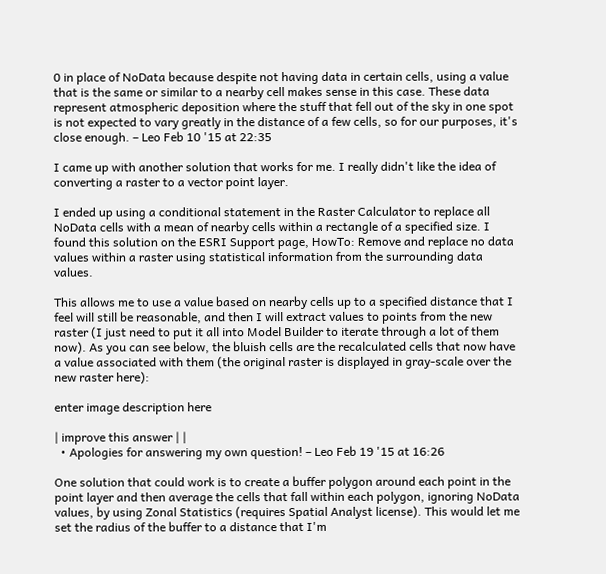0 in place of NoData because despite not having data in certain cells, using a value that is the same or similar to a nearby cell makes sense in this case. These data represent atmospheric deposition where the stuff that fell out of the sky in one spot is not expected to vary greatly in the distance of a few cells, so for our purposes, it's close enough. – Leo Feb 10 '15 at 22:35

I came up with another solution that works for me. I really didn't like the idea of converting a raster to a vector point layer.

I ended up using a conditional statement in the Raster Calculator to replace all NoData cells with a mean of nearby cells within a rectangle of a specified size. I found this solution on the ESRI Support page, HowTo: Remove and replace no data values within a raster using statistical information from the surrounding data values.

This allows me to use a value based on nearby cells up to a specified distance that I feel will still be reasonable, and then I will extract values to points from the new raster (I just need to put it all into Model Builder to iterate through a lot of them now). As you can see below, the bluish cells are the recalculated cells that now have a value associated with them (the original raster is displayed in gray-scale over the new raster here):

enter image description here

| improve this answer | |
  • Apologies for answering my own question! – Leo Feb 19 '15 at 16:26

One solution that could work is to create a buffer polygon around each point in the point layer and then average the cells that fall within each polygon, ignoring NoData values, by using Zonal Statistics (requires Spatial Analyst license). This would let me set the radius of the buffer to a distance that I'm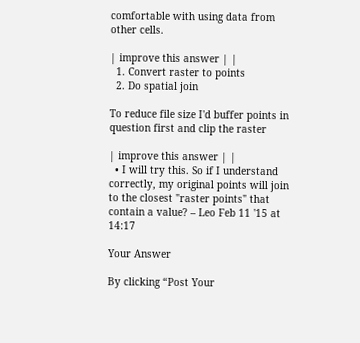comfortable with using data from other cells.

| improve this answer | |
  1. Convert raster to points
  2. Do spatial join

To reduce file size I'd buffer points in question first and clip the raster

| improve this answer | |
  • I will try this. So if I understand correctly, my original points will join to the closest "raster points" that contain a value? – Leo Feb 11 '15 at 14:17

Your Answer

By clicking “Post Your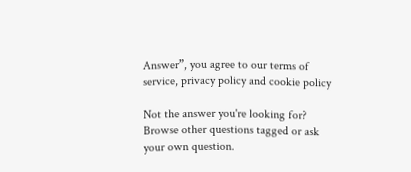Answer”, you agree to our terms of service, privacy policy and cookie policy

Not the answer you're looking for? Browse other questions tagged or ask your own question.